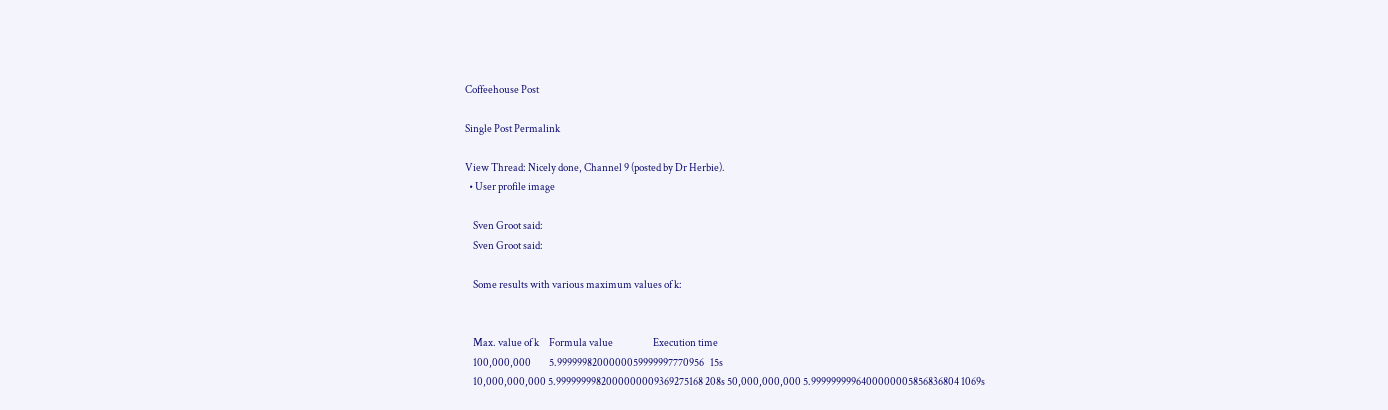Coffeehouse Post

Single Post Permalink

View Thread: Nicely done, Channel 9 (posted by Dr Herbie).
  • User profile image

    Sven Groot said:
    Sven Groot said:

    Some results with various maximum values of k:


    Max. value of k     Formula value                    Execution time
    100,000,000         5.9999998200000059999997770956   15s
    10,000,000,000 5.9999999982000000009369275168 208s 50,000,000,000 5.9999999996400000005856836804 1069s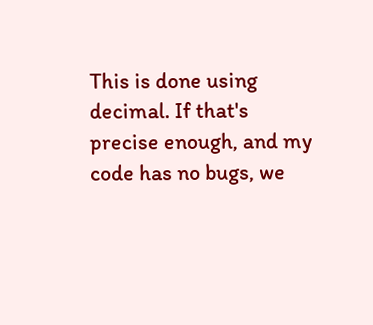This is done using decimal. If that's precise enough, and my code has no bugs, we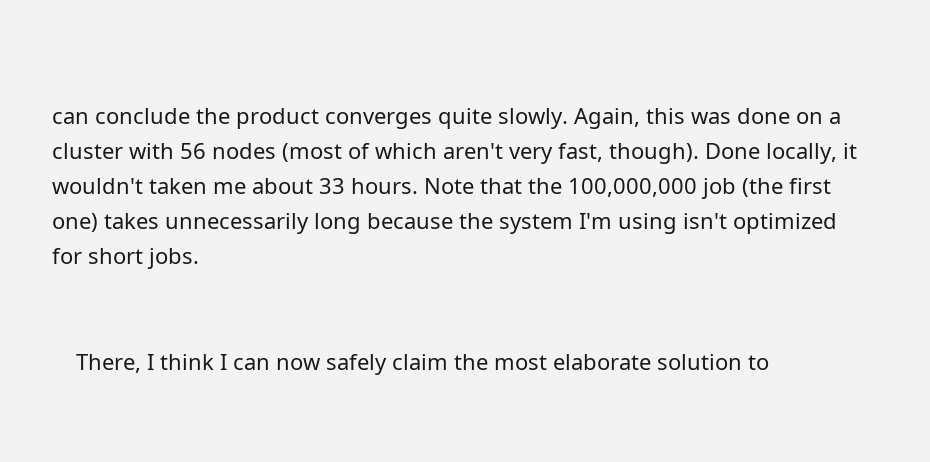can conclude the product converges quite slowly. Again, this was done on a cluster with 56 nodes (most of which aren't very fast, though). Done locally, it wouldn't taken me about 33 hours. Note that the 100,000,000 job (the first one) takes unnecessarily long because the system I'm using isn't optimized for short jobs.


    There, I think I can now safely claim the most elaborate solution to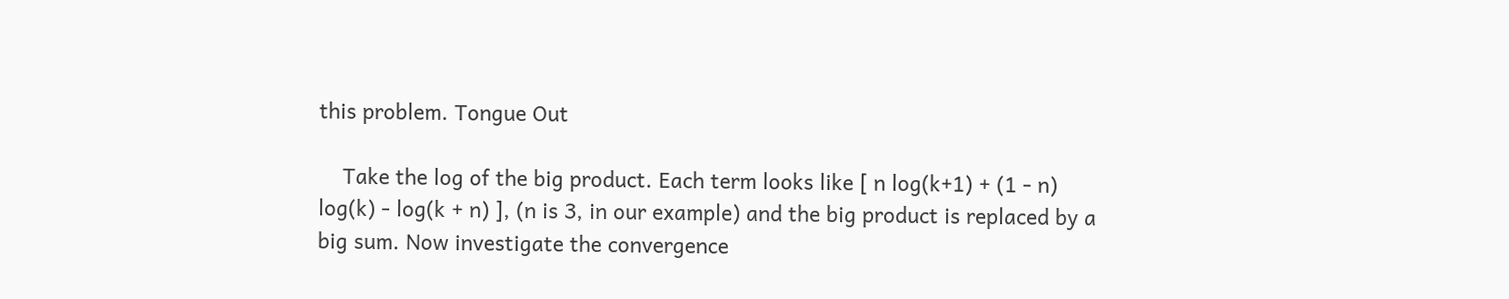this problem. Tongue Out

    Take the log of the big product. Each term looks like [ n log(k+1) + (1 - n) log(k) - log(k + n) ], (n is 3, in our example) and the big product is replaced by a big sum. Now investigate the convergence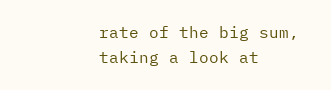rate of the big sum, taking a look at